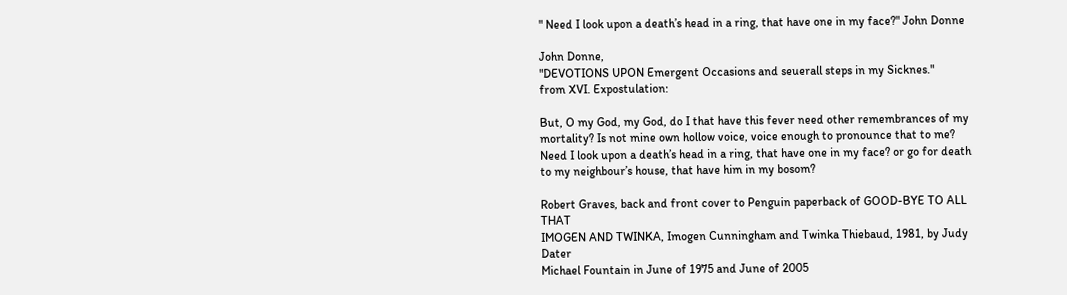" Need I look upon a death’s head in a ring, that have one in my face?" John Donne

John Donne,
"DEVOTIONS UPON Emergent Occasions and seuerall steps in my Sicknes."
from XVI. Expostulation:

But, O my God, my God, do I that have this fever need other remembrances of my mortality? Is not mine own hollow voice, voice enough to pronounce that to me? Need I look upon a death’s head in a ring, that have one in my face? or go for death to my neighbour’s house, that have him in my bosom?

Robert Graves, back and front cover to Penguin paperback of GOOD-BYE TO ALL THAT
IMOGEN AND TWINKA, Imogen Cunningham and Twinka Thiebaud, 1981, by Judy Dater
Michael Fountain in June of 1975 and June of 2005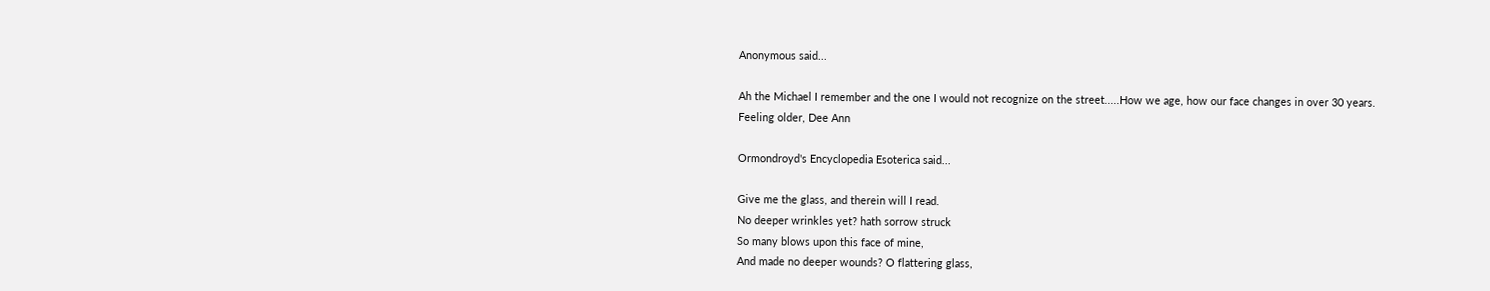Anonymous said...

Ah the Michael I remember and the one I would not recognize on the street.....How we age, how our face changes in over 30 years.
Feeling older, Dee Ann

Ormondroyd's Encyclopedia Esoterica said...

Give me the glass, and therein will I read.
No deeper wrinkles yet? hath sorrow struck
So many blows upon this face of mine,
And made no deeper wounds? O flattering glass,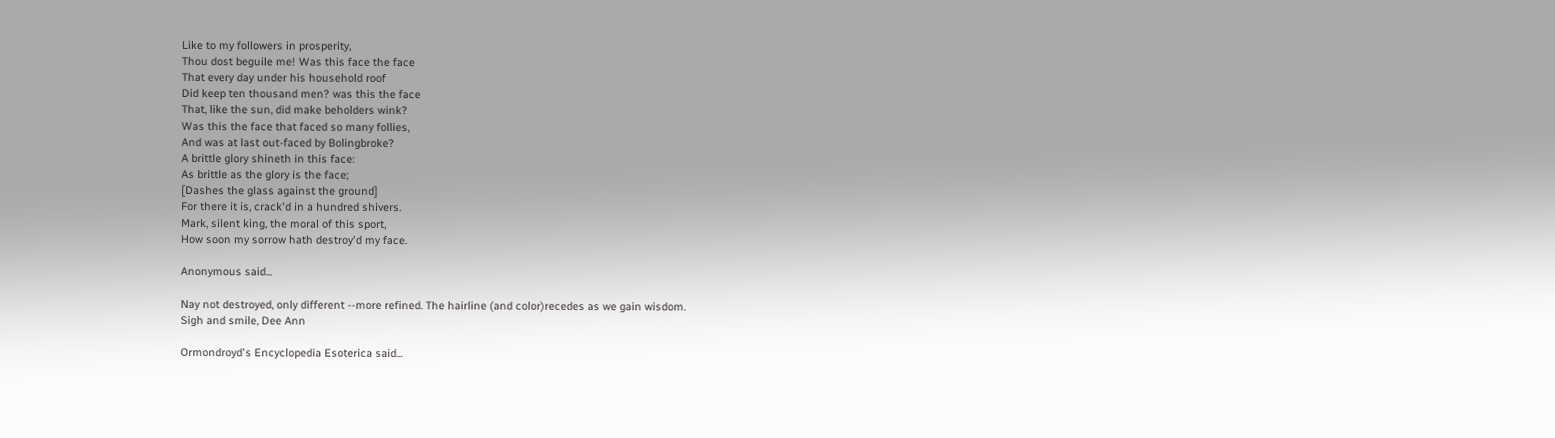Like to my followers in prosperity,
Thou dost beguile me! Was this face the face
That every day under his household roof
Did keep ten thousand men? was this the face
That, like the sun, did make beholders wink?
Was this the face that faced so many follies,
And was at last out-faced by Bolingbroke?
A brittle glory shineth in this face:
As brittle as the glory is the face;
[Dashes the glass against the ground]
For there it is, crack'd in a hundred shivers.
Mark, silent king, the moral of this sport,
How soon my sorrow hath destroy'd my face.

Anonymous said...

Nay not destroyed, only different --more refined. The hairline (and color)recedes as we gain wisdom.
Sigh and smile, Dee Ann

Ormondroyd's Encyclopedia Esoterica said...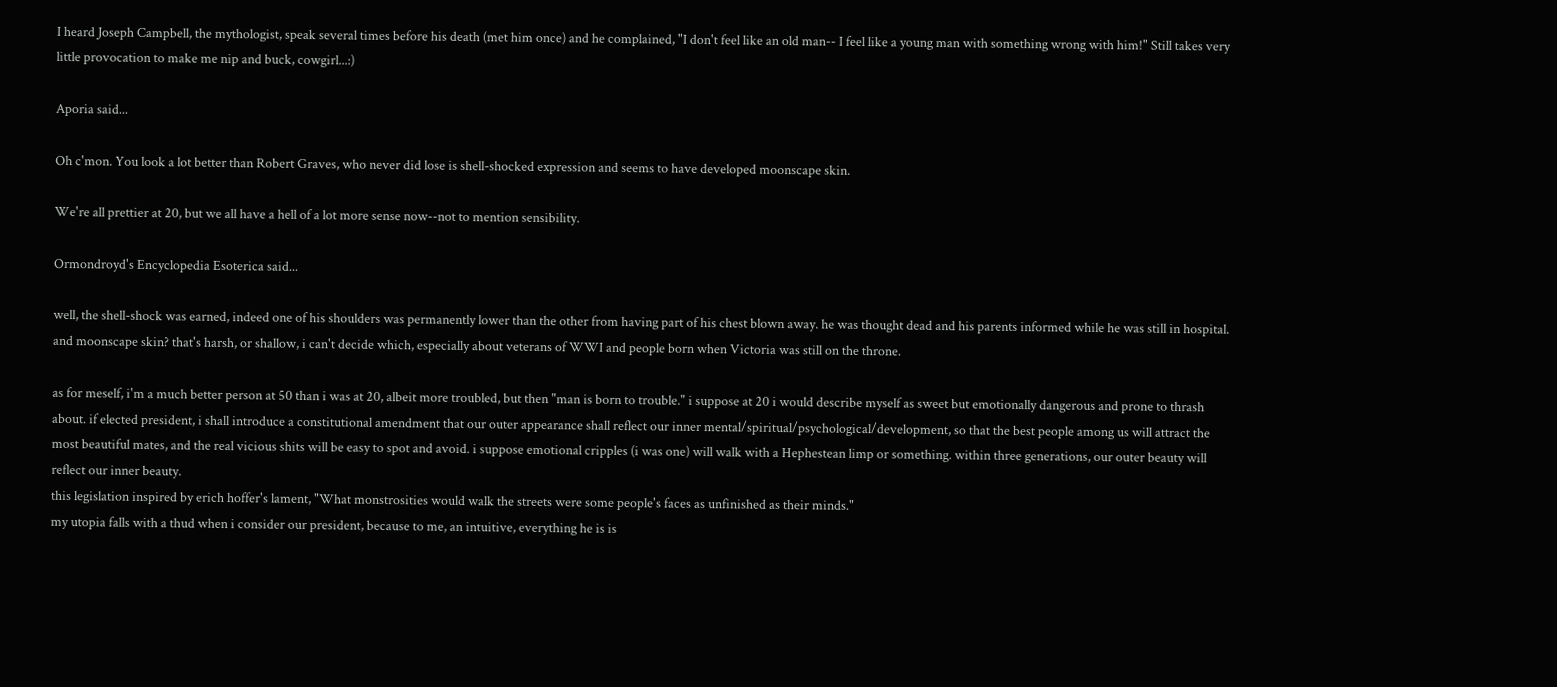I heard Joseph Campbell, the mythologist, speak several times before his death (met him once) and he complained, "I don't feel like an old man-- I feel like a young man with something wrong with him!" Still takes very little provocation to make me nip and buck, cowgirl...:)

Aporia said...

Oh c'mon. You look a lot better than Robert Graves, who never did lose is shell-shocked expression and seems to have developed moonscape skin.

We're all prettier at 20, but we all have a hell of a lot more sense now--not to mention sensibility.

Ormondroyd's Encyclopedia Esoterica said...

well, the shell-shock was earned, indeed one of his shoulders was permanently lower than the other from having part of his chest blown away. he was thought dead and his parents informed while he was still in hospital. and moonscape skin? that's harsh, or shallow, i can't decide which, especially about veterans of WWI and people born when Victoria was still on the throne.

as for meself, i'm a much better person at 50 than i was at 20, albeit more troubled, but then "man is born to trouble." i suppose at 20 i would describe myself as sweet but emotionally dangerous and prone to thrash about. if elected president, i shall introduce a constitutional amendment that our outer appearance shall reflect our inner mental/spiritual/psychological/development, so that the best people among us will attract the most beautiful mates, and the real vicious shits will be easy to spot and avoid. i suppose emotional cripples (i was one) will walk with a Hephestean limp or something. within three generations, our outer beauty will reflect our inner beauty.
this legislation inspired by erich hoffer's lament, "What monstrosities would walk the streets were some people's faces as unfinished as their minds."
my utopia falls with a thud when i consider our president, because to me, an intuitive, everything he is is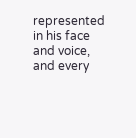represented in his face and voice, and every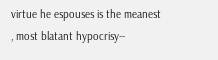virtue he espouses is the meanest , most blatant hypocrisy--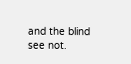and the blind see not.